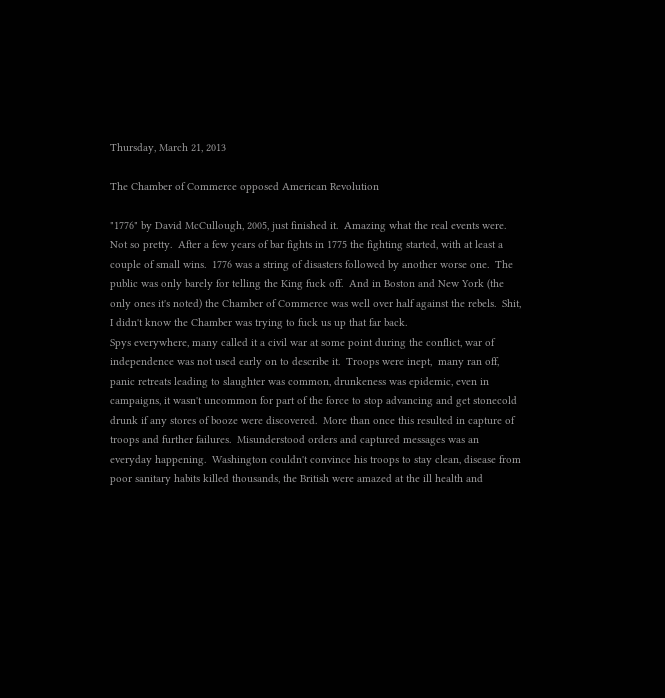Thursday, March 21, 2013

The Chamber of Commerce opposed American Revolution

"1776" by David McCullough, 2005, just finished it.  Amazing what the real events were.  Not so pretty.  After a few years of bar fights in 1775 the fighting started, with at least a couple of small wins.  1776 was a string of disasters followed by another worse one.  The public was only barely for telling the King fuck off.  And in Boston and New York (the only ones it's noted) the Chamber of Commerce was well over half against the rebels.  Shit, I didn't know the Chamber was trying to fuck us up that far back.
Spys everywhere, many called it a civil war at some point during the conflict, war of independence was not used early on to describe it.  Troops were inept,  many ran off, panic retreats leading to slaughter was common, drunkeness was epidemic, even in campaigns, it wasn't uncommon for part of the force to stop advancing and get stonecold drunk if any stores of booze were discovered.  More than once this resulted in capture of troops and further failures.  Misunderstood orders and captured messages was an everyday happening.  Washington couldn't convince his troops to stay clean, disease from poor sanitary habits killed thousands, the British were amazed at the ill health and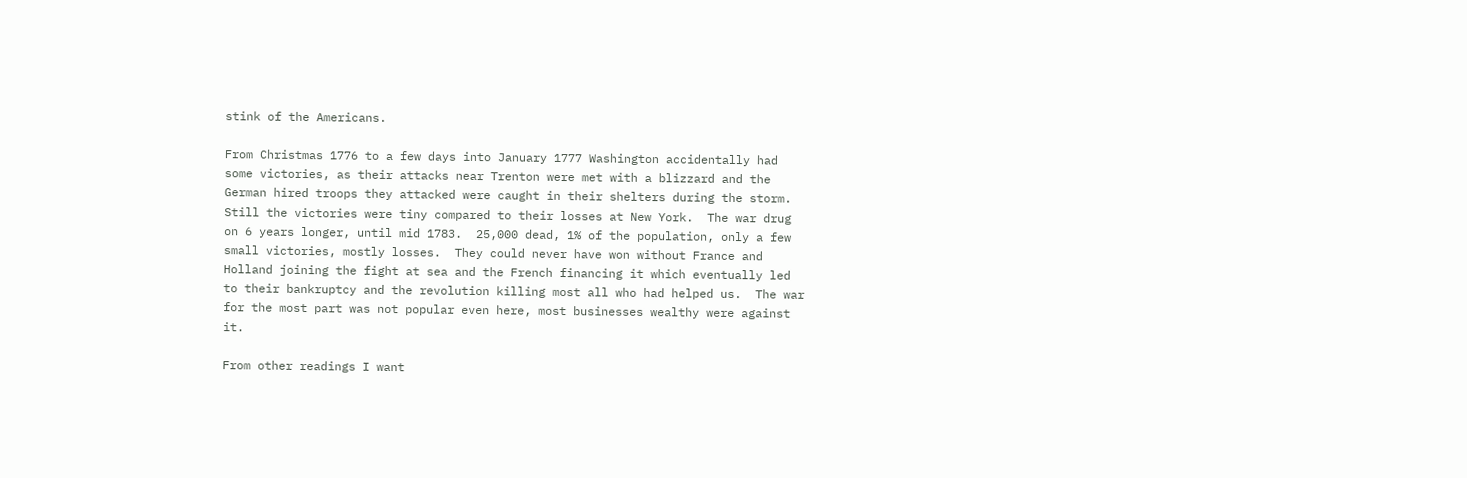stink of the Americans.

From Christmas 1776 to a few days into January 1777 Washington accidentally had some victories, as their attacks near Trenton were met with a blizzard and the German hired troops they attacked were caught in their shelters during the storm.  Still the victories were tiny compared to their losses at New York.  The war drug on 6 years longer, until mid 1783.  25,000 dead, 1% of the population, only a few small victories, mostly losses.  They could never have won without France and Holland joining the fight at sea and the French financing it which eventually led to their bankruptcy and the revolution killing most all who had helped us.  The war for the most part was not popular even here, most businesses wealthy were against it.

From other readings I want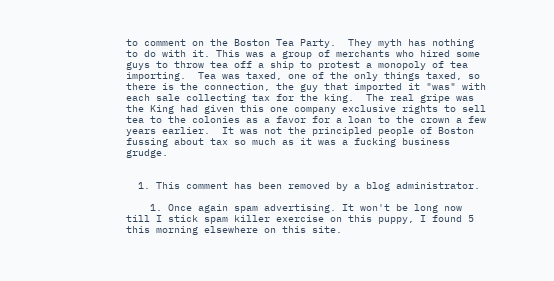to comment on the Boston Tea Party.  They myth has nothing to do with it. This was a group of merchants who hired some guys to throw tea off a ship to protest a monopoly of tea importing.  Tea was taxed, one of the only things taxed, so there is the connection, the guy that imported it "was" with each sale collecting tax for the king.  The real gripe was the King had given this one company exclusive rights to sell tea to the colonies as a favor for a loan to the crown a few years earlier.  It was not the principled people of Boston fussing about tax so much as it was a fucking business grudge.


  1. This comment has been removed by a blog administrator.

    1. Once again spam advertising. It won't be long now till I stick spam killer exercise on this puppy, I found 5 this morning elsewhere on this site.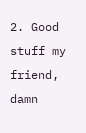2. Good stuff my friend, damn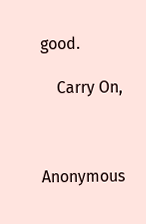good.

    Carry On,



Anonymous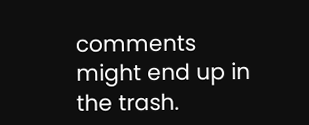comments might end up in the trash.